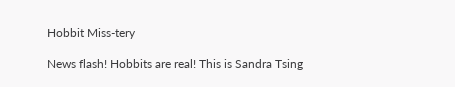Hobbit Miss-tery

News flash! Hobbits are real! This is Sandra Tsing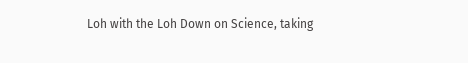Loh with the Loh Down on Science, taking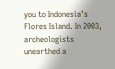you to Indonesia’s Flores Island. In 2003, archeologists unearthed a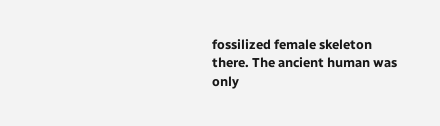fossilized female skeleton there. The ancient human was only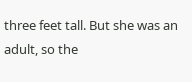three feet tall. But she was an adult, so the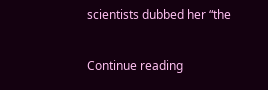scientists dubbed her “the

Continue reading